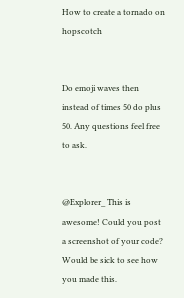How to create a tornado on hopscotch


Do emoji waves then instead of times 50 do plus 50. Any questions feel free to ask.


@Explorer_ This is awesome! Could you post a screenshot of your code? Would be sick to see how you made this.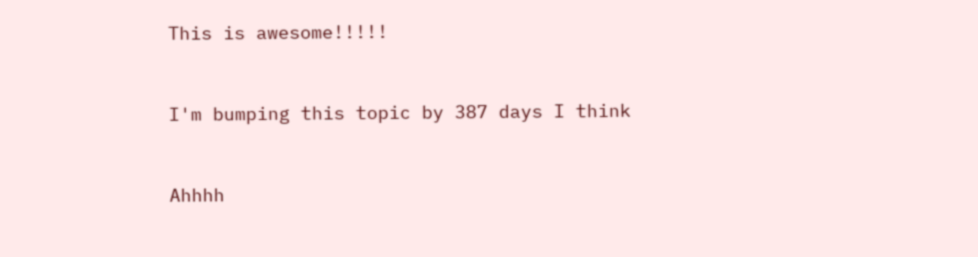This is awesome!!!!!


I'm bumping this topic by 387 days I think


Ahhhh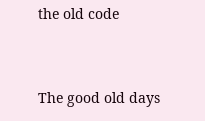the old code


The good old days